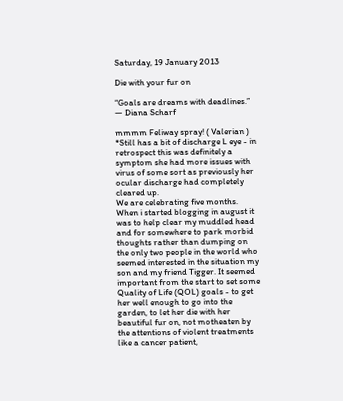Saturday, 19 January 2013

Die with your fur on

“Goals are dreams with deadlines.” ― Diana Scharf

mmmm Feliway spray! ( Valerian ) *Still has a bit of discharge L eye - in retrospect this was definitely a symptom she had more issues with virus of some sort as previously her ocular discharge had completely cleared up.
We are celebrating five months. When i started blogging in august it was to help clear my muddled head and for somewhere to park morbid thoughts rather than dumping on the only two people in the world who seemed interested in the situation my son and my friend Tigger. It seemed important from the start to set some Quality of Life (QOL) goals - to get her well enough to go into the garden, to let her die with her beautiful fur on, not motheaten by the attentions of violent treatments like a cancer patient,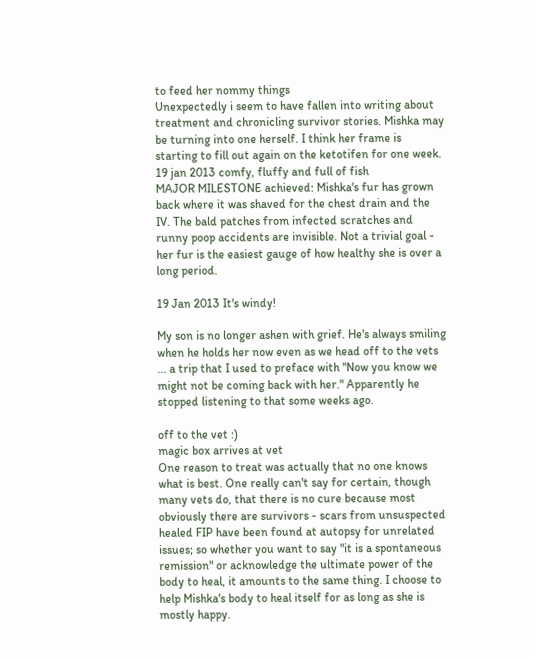to feed her nommy things
Unexpectedly i seem to have fallen into writing about treatment and chronicling survivor stories. Mishka may be turning into one herself. I think her frame is starting to fill out again on the ketotifen for one week.
19 jan 2013 comfy, fluffy and full of fish
MAJOR MILESTONE achieved: Mishka's fur has grown back where it was shaved for the chest drain and the IV. The bald patches from infected scratches and runny poop accidents are invisible. Not a trivial goal - her fur is the easiest gauge of how healthy she is over a long period.

19 Jan 2013 It's windy!

My son is no longer ashen with grief. He's always smiling when he holds her now even as we head off to the vets ... a trip that I used to preface with "Now you know we might not be coming back with her." Apparently he stopped listening to that some weeks ago.

off to the vet :)
magic box arrives at vet
One reason to treat was actually that no one knows what is best. One really can't say for certain, though many vets do, that there is no cure because most obviously there are survivors - scars from unsuspected healed FIP have been found at autopsy for unrelated issues; so whether you want to say "it is a spontaneous remission" or acknowledge the ultimate power of the body to heal, it amounts to the same thing. I choose to help Mishka's body to heal itself for as long as she is mostly happy.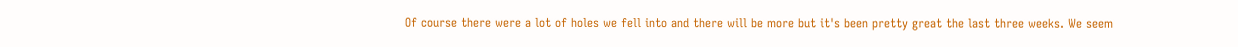Of course there were a lot of holes we fell into and there will be more but it's been pretty great the last three weeks. We seem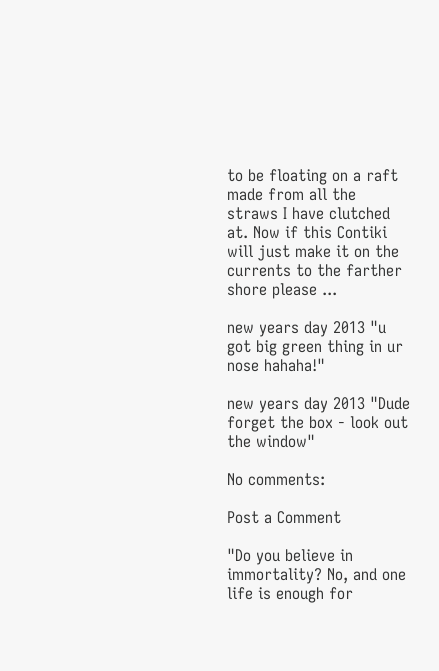to be floating on a raft made from all the straws I have clutched at. Now if this Contiki will just make it on the currents to the farther shore please ...

new years day 2013 "u got big green thing in ur nose hahaha!"

new years day 2013 "Dude forget the box - look out the window"

No comments:

Post a Comment

"Do you believe in immortality? No, and one life is enough for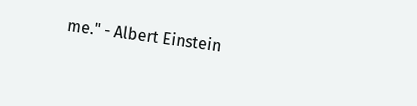me." - Albert Einstein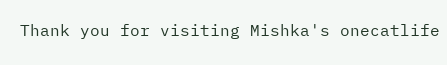Thank you for visiting Mishka's onecatlife